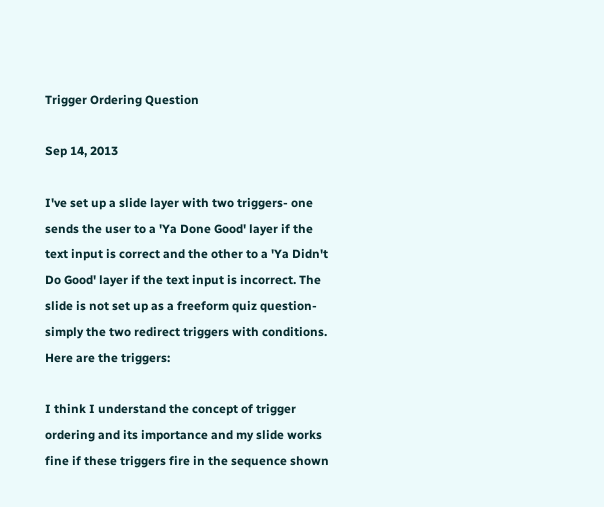Trigger Ordering Question

Sep 14, 2013

I've set up a slide layer with two triggers- one sends the user to a 'Ya Done Good' layer if the text input is correct and the other to a 'Ya Didn't Do Good' layer if the text input is incorrect. The slide is not set up as a freeform quiz question- simply the two redirect triggers with conditions. Here are the triggers:

I think I understand the concept of trigger ordering and its importance and my slide works fine if these triggers fire in the sequence shown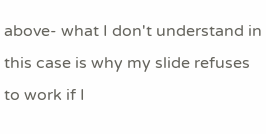above- what I don't understand in this case is why my slide refuses to work if I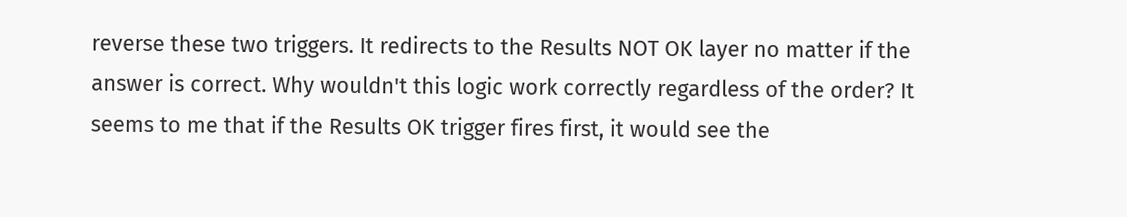reverse these two triggers. It redirects to the Results NOT OK layer no matter if the answer is correct. Why wouldn't this logic work correctly regardless of the order? It seems to me that if the Results OK trigger fires first, it would see the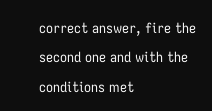correct answer, fire the second one and with the conditions met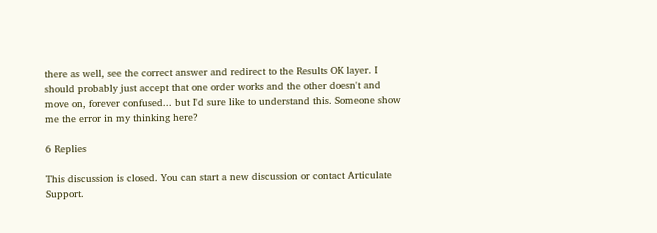there as well, see the correct answer and redirect to the Results OK layer. I should probably just accept that one order works and the other doesn't and move on, forever confused... but I'd sure like to understand this. Someone show me the error in my thinking here?

6 Replies

This discussion is closed. You can start a new discussion or contact Articulate Support.